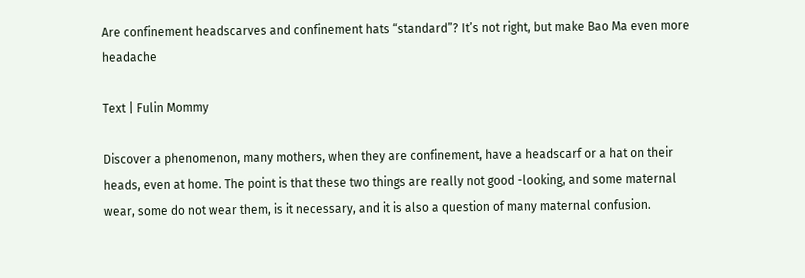Are confinement headscarves and confinement hats “standard”? It’s not right, but make Bao Ma even more headache

Text | Fulin Mommy

Discover a phenomenon, many mothers, when they are confinement, have a headscarf or a hat on their heads, even at home. The point is that these two things are really not good -looking, and some maternal wear, some do not wear them, is it necessary, and it is also a question of many maternal confusion.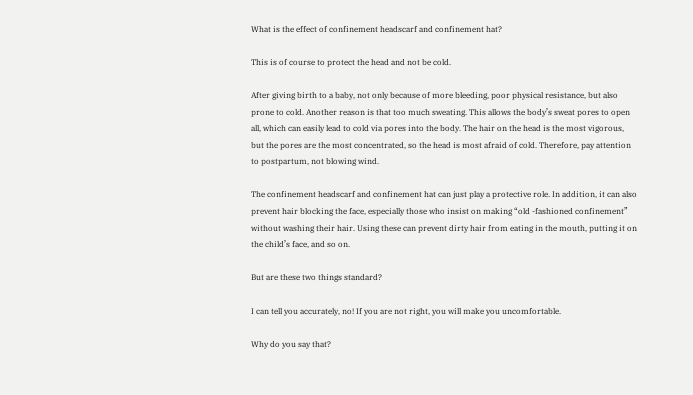What is the effect of confinement headscarf and confinement hat?

This is of course to protect the head and not be cold.

After giving birth to a baby, not only because of more bleeding, poor physical resistance, but also prone to cold. Another reason is that too much sweating. This allows the body’s sweat pores to open all, which can easily lead to cold via pores into the body. The hair on the head is the most vigorous, but the pores are the most concentrated, so the head is most afraid of cold. Therefore, pay attention to postpartum, not blowing wind.

The confinement headscarf and confinement hat can just play a protective role. In addition, it can also prevent hair blocking the face, especially those who insist on making “old -fashioned confinement” without washing their hair. Using these can prevent dirty hair from eating in the mouth, putting it on the child’s face, and so on.

But are these two things standard?

I can tell you accurately, no! If you are not right, you will make you uncomfortable.

Why do you say that?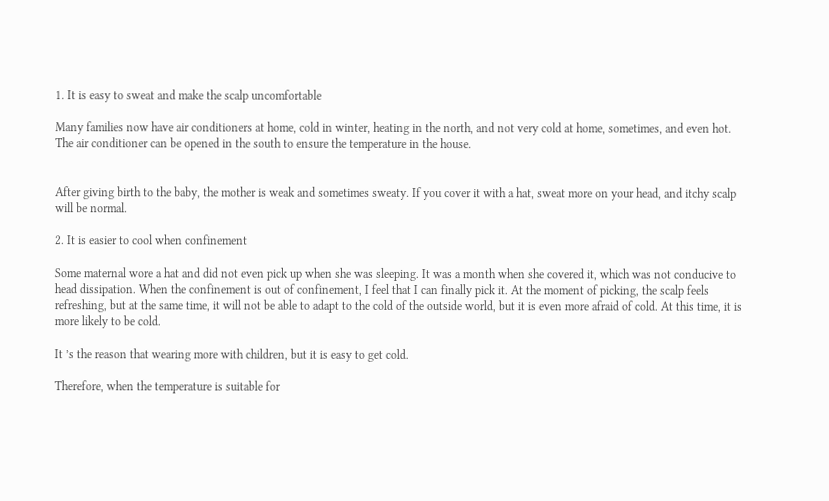1. It is easy to sweat and make the scalp uncomfortable

Many families now have air conditioners at home, cold in winter, heating in the north, and not very cold at home, sometimes, and even hot. The air conditioner can be opened in the south to ensure the temperature in the house.


After giving birth to the baby, the mother is weak and sometimes sweaty. If you cover it with a hat, sweat more on your head, and itchy scalp will be normal.

2. It is easier to cool when confinement

Some maternal wore a hat and did not even pick up when she was sleeping. It was a month when she covered it, which was not conducive to head dissipation. When the confinement is out of confinement, I feel that I can finally pick it. At the moment of picking, the scalp feels refreshing, but at the same time, it will not be able to adapt to the cold of the outside world, but it is even more afraid of cold. At this time, it is more likely to be cold.

It ’s the reason that wearing more with children, but it is easy to get cold.

Therefore, when the temperature is suitable for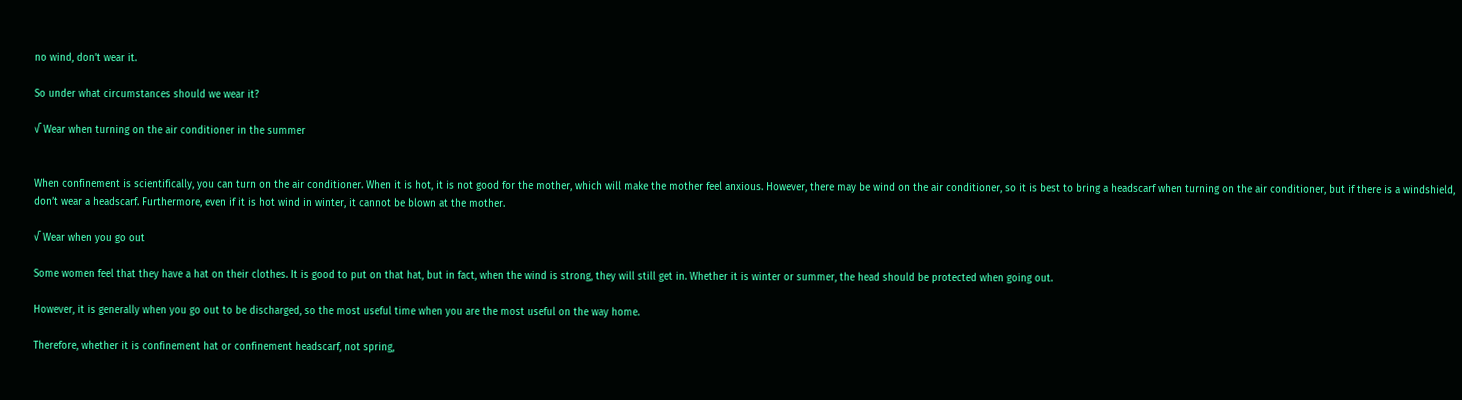no wind, don’t wear it.

So under what circumstances should we wear it?

√ Wear when turning on the air conditioner in the summer


When confinement is scientifically, you can turn on the air conditioner. When it is hot, it is not good for the mother, which will make the mother feel anxious. However, there may be wind on the air conditioner, so it is best to bring a headscarf when turning on the air conditioner, but if there is a windshield, don’t wear a headscarf. Furthermore, even if it is hot wind in winter, it cannot be blown at the mother.

√ Wear when you go out

Some women feel that they have a hat on their clothes. It is good to put on that hat, but in fact, when the wind is strong, they will still get in. Whether it is winter or summer, the head should be protected when going out.

However, it is generally when you go out to be discharged, so the most useful time when you are the most useful on the way home.

Therefore, whether it is confinement hat or confinement headscarf, not spring,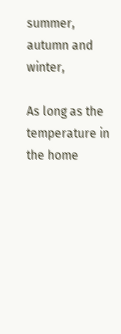summer, autumn and winter,

As long as the temperature in the home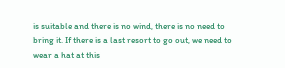is suitable and there is no wind, there is no need to bring it. If there is a last resort to go out, we need to wear a hat at this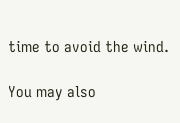time to avoid the wind.

You may also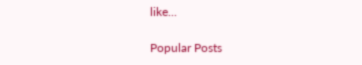like...

Popular Posts